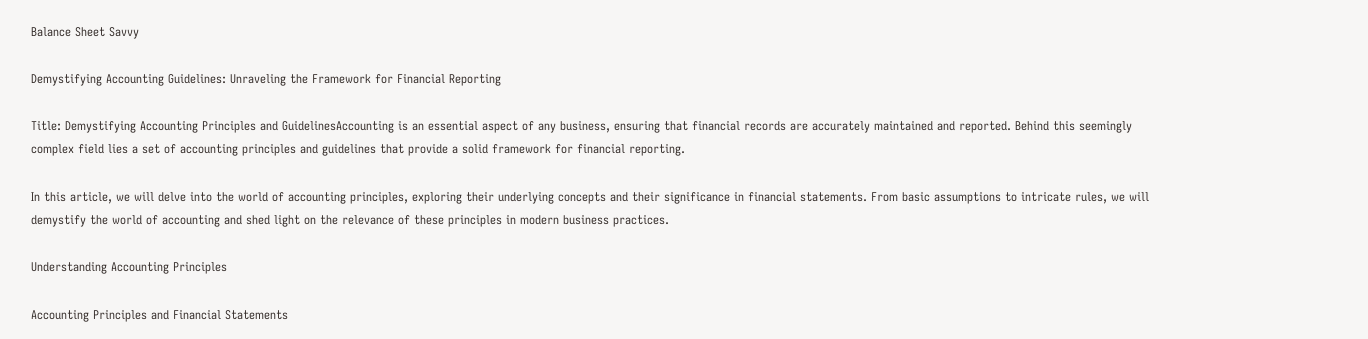Balance Sheet Savvy

Demystifying Accounting Guidelines: Unraveling the Framework for Financial Reporting

Title: Demystifying Accounting Principles and GuidelinesAccounting is an essential aspect of any business, ensuring that financial records are accurately maintained and reported. Behind this seemingly complex field lies a set of accounting principles and guidelines that provide a solid framework for financial reporting.

In this article, we will delve into the world of accounting principles, exploring their underlying concepts and their significance in financial statements. From basic assumptions to intricate rules, we will demystify the world of accounting and shed light on the relevance of these principles in modern business practices.

Understanding Accounting Principles

Accounting Principles and Financial Statements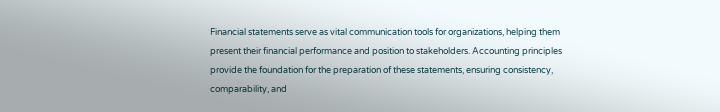Financial statements serve as vital communication tools for organizations, helping them present their financial performance and position to stakeholders. Accounting principles provide the foundation for the preparation of these statements, ensuring consistency, comparability, and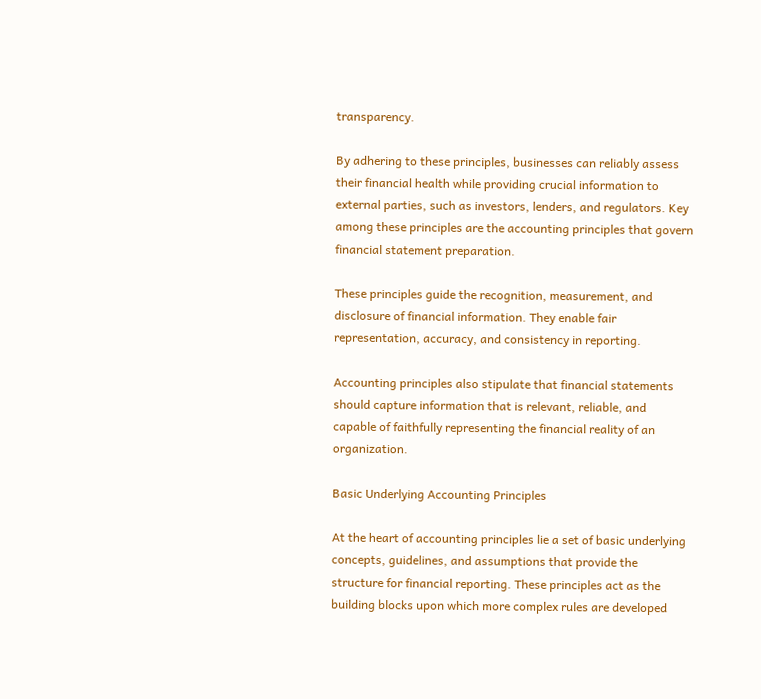transparency.

By adhering to these principles, businesses can reliably assess their financial health while providing crucial information to external parties, such as investors, lenders, and regulators. Key among these principles are the accounting principles that govern financial statement preparation.

These principles guide the recognition, measurement, and disclosure of financial information. They enable fair representation, accuracy, and consistency in reporting.

Accounting principles also stipulate that financial statements should capture information that is relevant, reliable, and capable of faithfully representing the financial reality of an organization.

Basic Underlying Accounting Principles

At the heart of accounting principles lie a set of basic underlying concepts, guidelines, and assumptions that provide the structure for financial reporting. These principles act as the building blocks upon which more complex rules are developed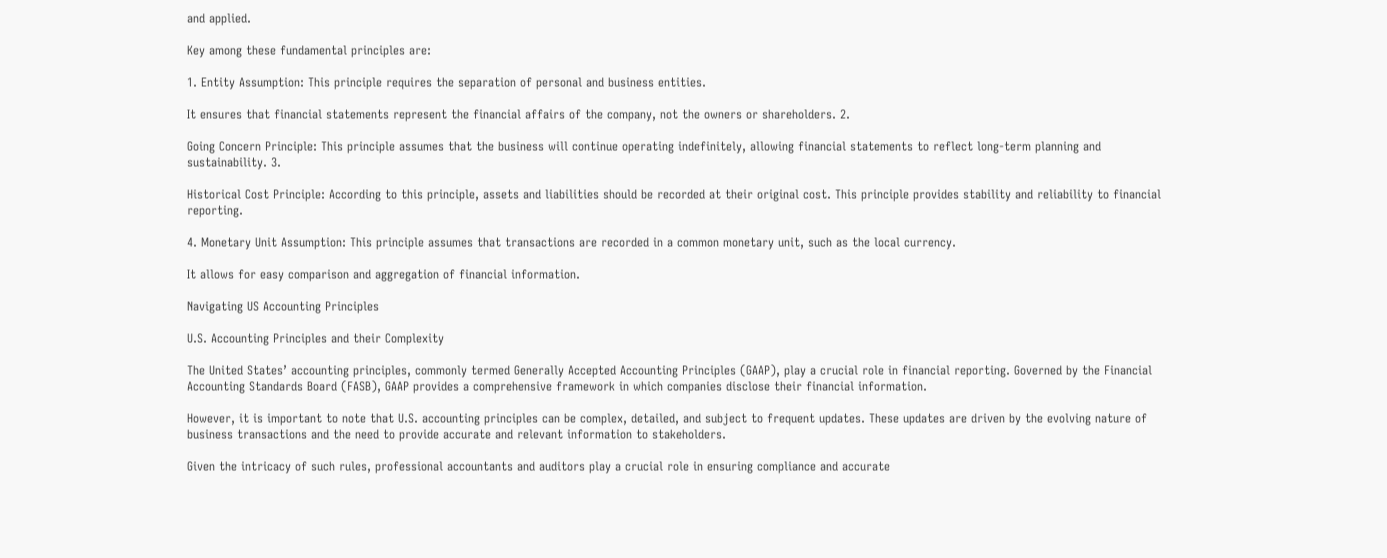and applied.

Key among these fundamental principles are:

1. Entity Assumption: This principle requires the separation of personal and business entities.

It ensures that financial statements represent the financial affairs of the company, not the owners or shareholders. 2.

Going Concern Principle: This principle assumes that the business will continue operating indefinitely, allowing financial statements to reflect long-term planning and sustainability. 3.

Historical Cost Principle: According to this principle, assets and liabilities should be recorded at their original cost. This principle provides stability and reliability to financial reporting.

4. Monetary Unit Assumption: This principle assumes that transactions are recorded in a common monetary unit, such as the local currency.

It allows for easy comparison and aggregation of financial information.

Navigating US Accounting Principles

U.S. Accounting Principles and their Complexity

The United States’ accounting principles, commonly termed Generally Accepted Accounting Principles (GAAP), play a crucial role in financial reporting. Governed by the Financial Accounting Standards Board (FASB), GAAP provides a comprehensive framework in which companies disclose their financial information.

However, it is important to note that U.S. accounting principles can be complex, detailed, and subject to frequent updates. These updates are driven by the evolving nature of business transactions and the need to provide accurate and relevant information to stakeholders.

Given the intricacy of such rules, professional accountants and auditors play a crucial role in ensuring compliance and accurate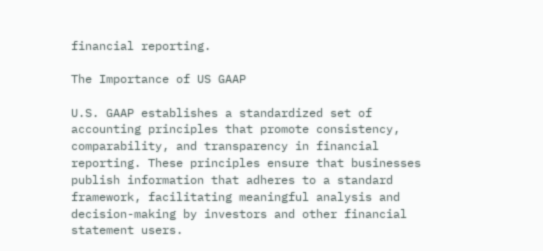financial reporting.

The Importance of US GAAP

U.S. GAAP establishes a standardized set of accounting principles that promote consistency, comparability, and transparency in financial reporting. These principles ensure that businesses publish information that adheres to a standard framework, facilitating meaningful analysis and decision-making by investors and other financial statement users.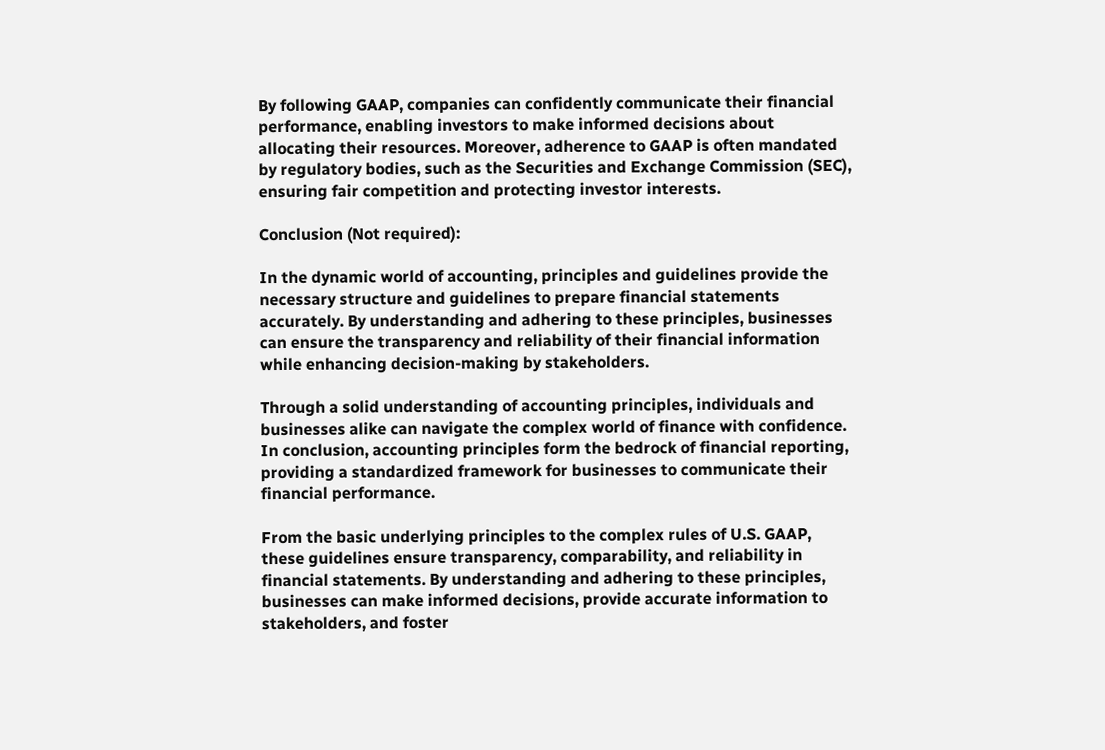By following GAAP, companies can confidently communicate their financial performance, enabling investors to make informed decisions about allocating their resources. Moreover, adherence to GAAP is often mandated by regulatory bodies, such as the Securities and Exchange Commission (SEC), ensuring fair competition and protecting investor interests.

Conclusion (Not required):

In the dynamic world of accounting, principles and guidelines provide the necessary structure and guidelines to prepare financial statements accurately. By understanding and adhering to these principles, businesses can ensure the transparency and reliability of their financial information while enhancing decision-making by stakeholders.

Through a solid understanding of accounting principles, individuals and businesses alike can navigate the complex world of finance with confidence. In conclusion, accounting principles form the bedrock of financial reporting, providing a standardized framework for businesses to communicate their financial performance.

From the basic underlying principles to the complex rules of U.S. GAAP, these guidelines ensure transparency, comparability, and reliability in financial statements. By understanding and adhering to these principles, businesses can make informed decisions, provide accurate information to stakeholders, and foster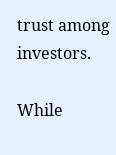trust among investors.

While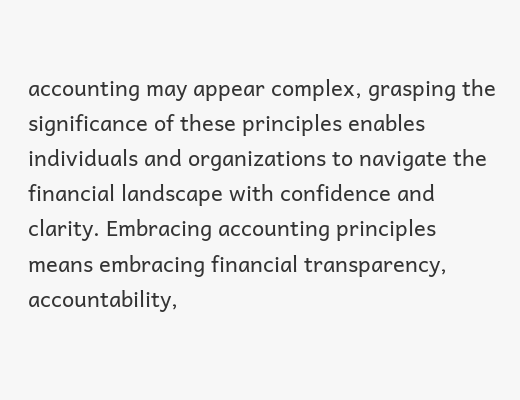accounting may appear complex, grasping the significance of these principles enables individuals and organizations to navigate the financial landscape with confidence and clarity. Embracing accounting principles means embracing financial transparency, accountability,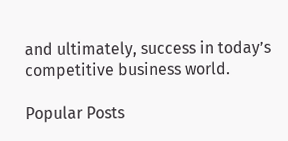and ultimately, success in today’s competitive business world.

Popular Posts